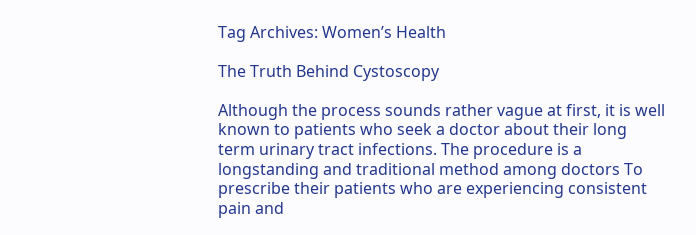Tag Archives: Women’s Health

The Truth Behind Cystoscopy

Although the process sounds rather vague at first, it is well known to patients who seek a doctor about their long term urinary tract infections. The procedure is a longstanding and traditional method among doctors To prescribe their patients who are experiencing consistent pain and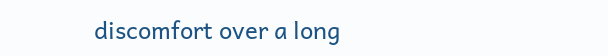discomfort over a long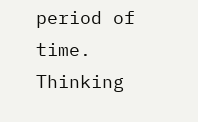period of time. Thinking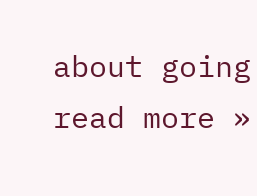about going read more »